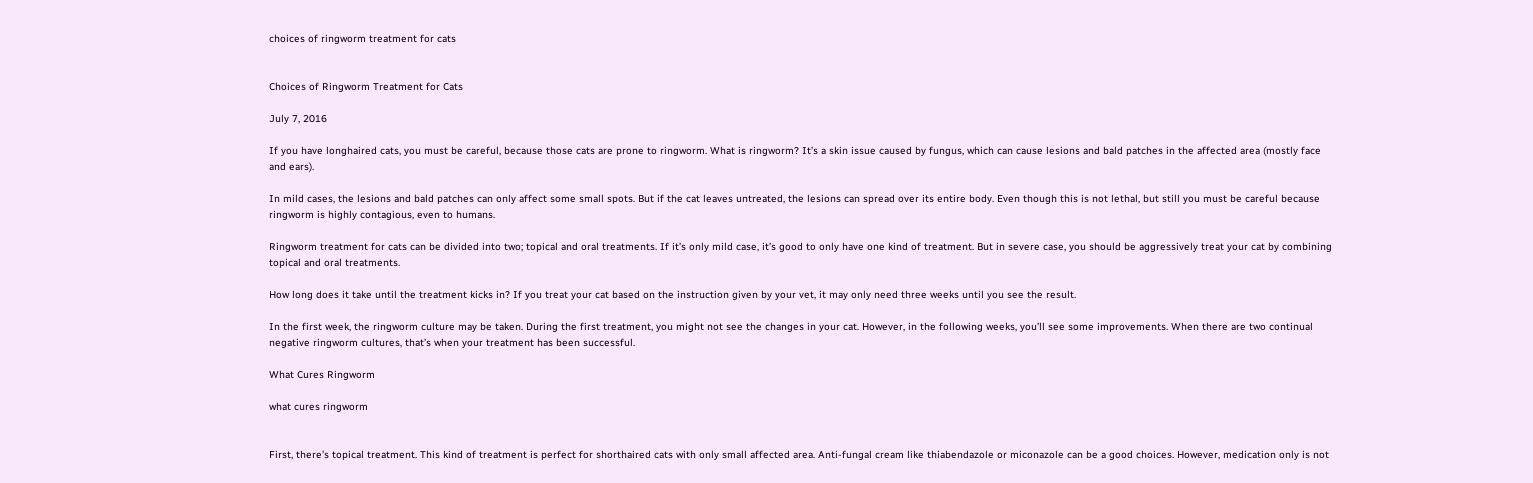choices of ringworm treatment for cats


Choices of Ringworm Treatment for Cats

July 7, 2016

If you have longhaired cats, you must be careful, because those cats are prone to ringworm. What is ringworm? It’s a skin issue caused by fungus, which can cause lesions and bald patches in the affected area (mostly face and ears).

In mild cases, the lesions and bald patches can only affect some small spots. But if the cat leaves untreated, the lesions can spread over its entire body. Even though this is not lethal, but still you must be careful because ringworm is highly contagious, even to humans.

Ringworm treatment for cats can be divided into two; topical and oral treatments. If it’s only mild case, it’s good to only have one kind of treatment. But in severe case, you should be aggressively treat your cat by combining topical and oral treatments.

How long does it take until the treatment kicks in? If you treat your cat based on the instruction given by your vet, it may only need three weeks until you see the result.

In the first week, the ringworm culture may be taken. During the first treatment, you might not see the changes in your cat. However, in the following weeks, you’ll see some improvements. When there are two continual negative ringworm cultures, that’s when your treatment has been successful.

What Cures Ringworm

what cures ringworm


First, there’s topical treatment. This kind of treatment is perfect for shorthaired cats with only small affected area. Anti-fungal cream like thiabendazole or miconazole can be a good choices. However, medication only is not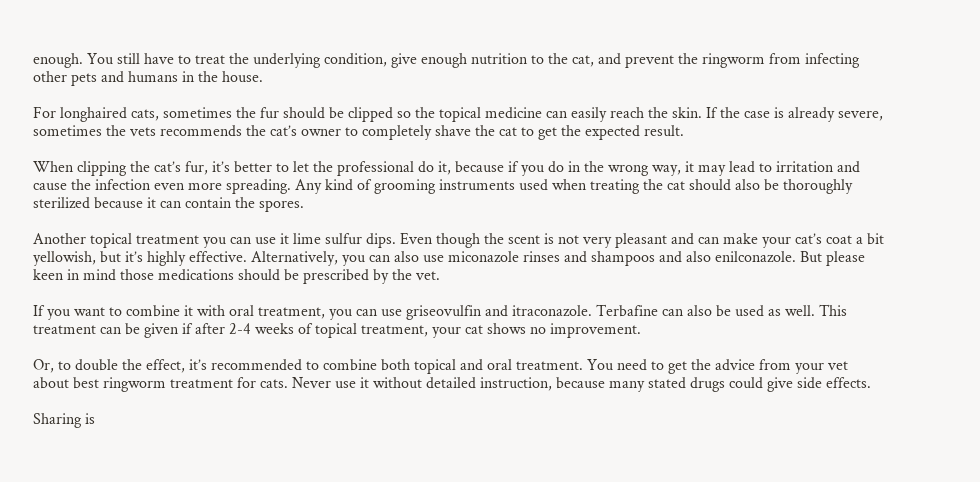enough. You still have to treat the underlying condition, give enough nutrition to the cat, and prevent the ringworm from infecting other pets and humans in the house.

For longhaired cats, sometimes the fur should be clipped so the topical medicine can easily reach the skin. If the case is already severe, sometimes the vets recommends the cat’s owner to completely shave the cat to get the expected result.

When clipping the cat’s fur, it’s better to let the professional do it, because if you do in the wrong way, it may lead to irritation and cause the infection even more spreading. Any kind of grooming instruments used when treating the cat should also be thoroughly sterilized because it can contain the spores.

Another topical treatment you can use it lime sulfur dips. Even though the scent is not very pleasant and can make your cat’s coat a bit yellowish, but it’s highly effective. Alternatively, you can also use miconazole rinses and shampoos and also enilconazole. But please keen in mind those medications should be prescribed by the vet.

If you want to combine it with oral treatment, you can use griseovulfin and itraconazole. Terbafine can also be used as well. This treatment can be given if after 2-4 weeks of topical treatment, your cat shows no improvement.

Or, to double the effect, it’s recommended to combine both topical and oral treatment. You need to get the advice from your vet about best ringworm treatment for cats. Never use it without detailed instruction, because many stated drugs could give side effects.

Sharing is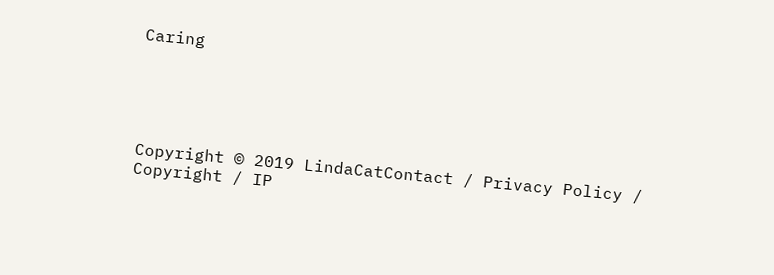Caring





Copyright © 2019 LindaCatContact / Privacy Policy / Copyright / IP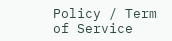Policy / Term of Service